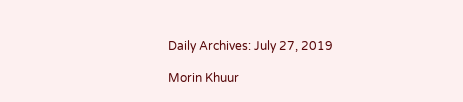Daily Archives: July 27, 2019

Morin Khuur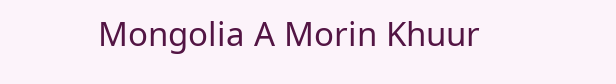Mongolia A Morin Khuur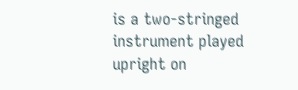is a two-stringed instrument played upright on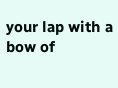your lap with a bow of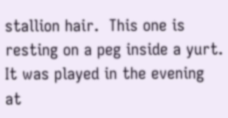stallion hair.  This one is resting on a peg inside a yurt. It was played in the evening at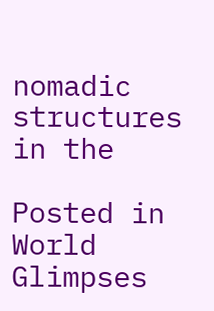nomadic structures in the

Posted in World Glimpses